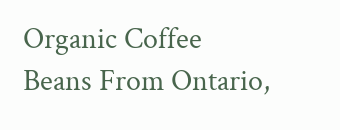Organic Coffee Beans From Ontario,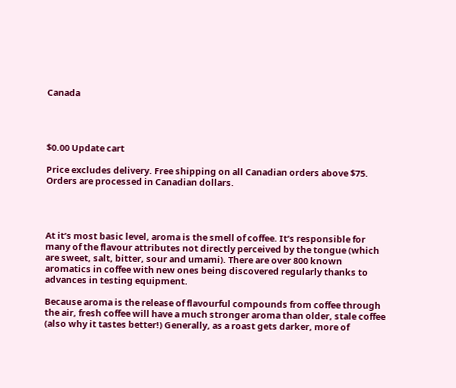Canada




$0.00 Update cart

Price excludes delivery. Free shipping on all Canadian orders above $75. Orders are processed in Canadian dollars.




At it’s most basic level, aroma is the smell of coffee. It’s responsible for many of the flavour attributes not directly perceived by the tongue (which are sweet, salt, bitter, sour and umami). There are over 800 known aromatics in coffee with new ones being discovered regularly thanks to advances in testing equipment.

Because aroma is the release of flavourful compounds from coffee through the air, fresh coffee will have a much stronger aroma than older, stale coffee (also why it tastes better!) Generally, as a roast gets darker, more of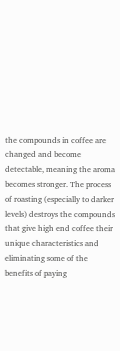the compounds in coffee are changed and become detectable, meaning the aroma becomes stronger. The process of roasting (especially to darker levels) destroys the compounds that give high end coffee their unique characteristics and eliminating some of the benefits of paying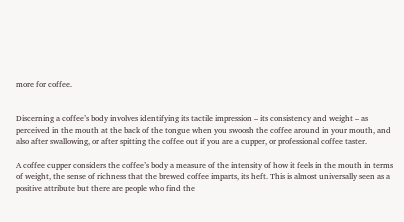more for coffee.


Discerning a coffee’s body involves identifying its tactile impression – its consistency and weight – as perceived in the mouth at the back of the tongue when you swoosh the coffee around in your mouth, and also after swallowing, or after spitting the coffee out if you are a cupper, or professional coffee taster.

A coffee cupper considers the coffee’s body a measure of the intensity of how it feels in the mouth in terms of weight, the sense of richness that the brewed coffee imparts, its heft. This is almost universally seen as a positive attribute but there are people who find the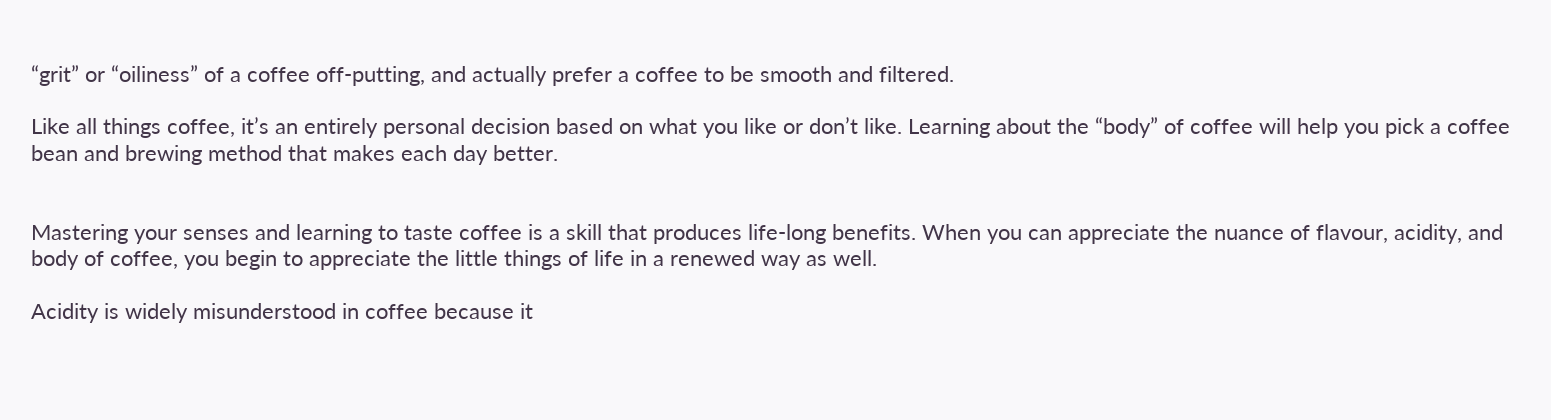“grit” or “oiliness” of a coffee off-putting, and actually prefer a coffee to be smooth and filtered.

Like all things coffee, it’s an entirely personal decision based on what you like or don’t like. Learning about the “body” of coffee will help you pick a coffee bean and brewing method that makes each day better.


Mastering your senses and learning to taste coffee is a skill that produces life-long benefits. When you can appreciate the nuance of flavour, acidity, and body of coffee, you begin to appreciate the little things of life in a renewed way as well.

Acidity is widely misunderstood in coffee because it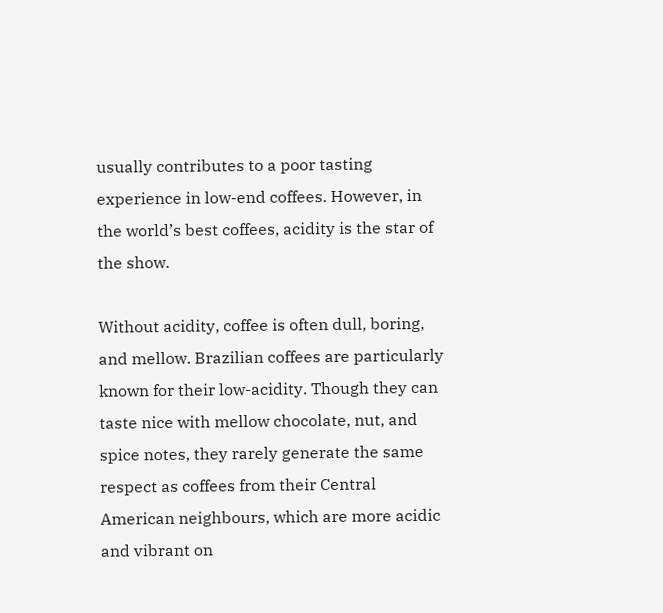usually contributes to a poor tasting experience in low-end coffees. However, in the world’s best coffees, acidity is the star of the show.

Without acidity, coffee is often dull, boring, and mellow. Brazilian coffees are particularly known for their low-acidity. Though they can taste nice with mellow chocolate, nut, and spice notes, they rarely generate the same respect as coffees from their Central American neighbours, which are more acidic and vibrant on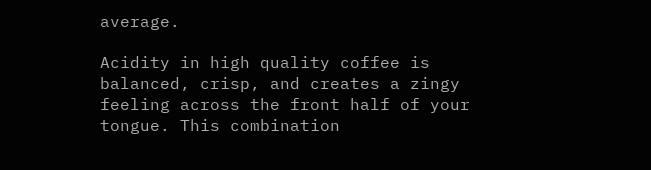average.

Acidity in high quality coffee is balanced, crisp, and creates a zingy feeling across the front half of your tongue. This combination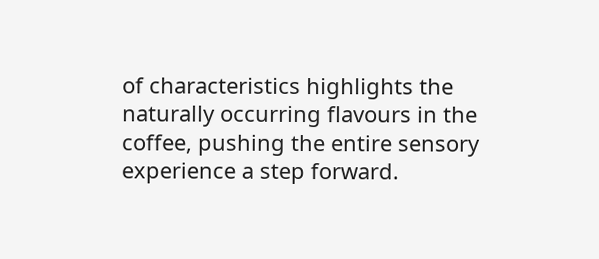of characteristics highlights the naturally occurring flavours in the coffee, pushing the entire sensory experience a step forward.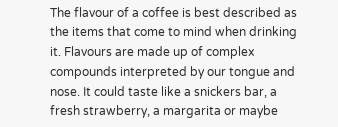The flavour of a coffee is best described as the items that come to mind when drinking it. Flavours are made up of complex compounds interpreted by our tongue and nose. It could taste like a snickers bar, a fresh strawberry, a margarita or maybe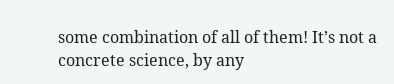some combination of all of them! It’s not a concrete science, by any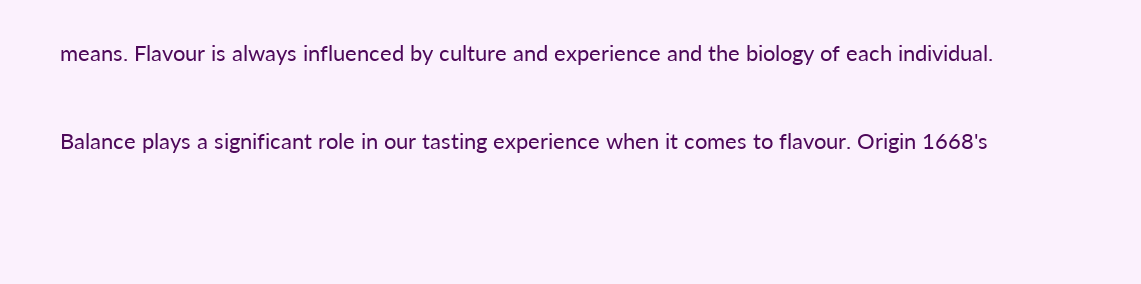means. Flavour is always influenced by culture and experience and the biology of each individual.

Balance plays a significant role in our tasting experience when it comes to flavour. Origin 1668's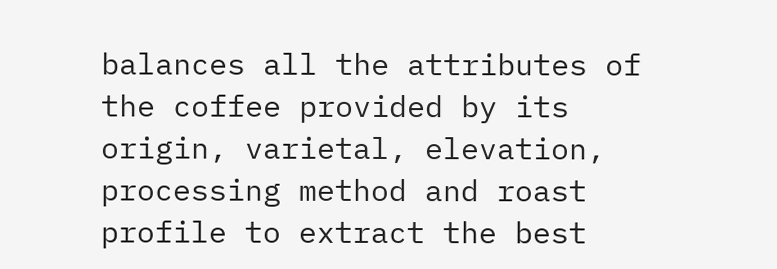balances all the attributes of the coffee provided by its origin, varietal, elevation, processing method and roast profile to extract the best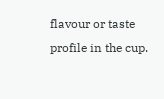flavour or taste profile in the cup.